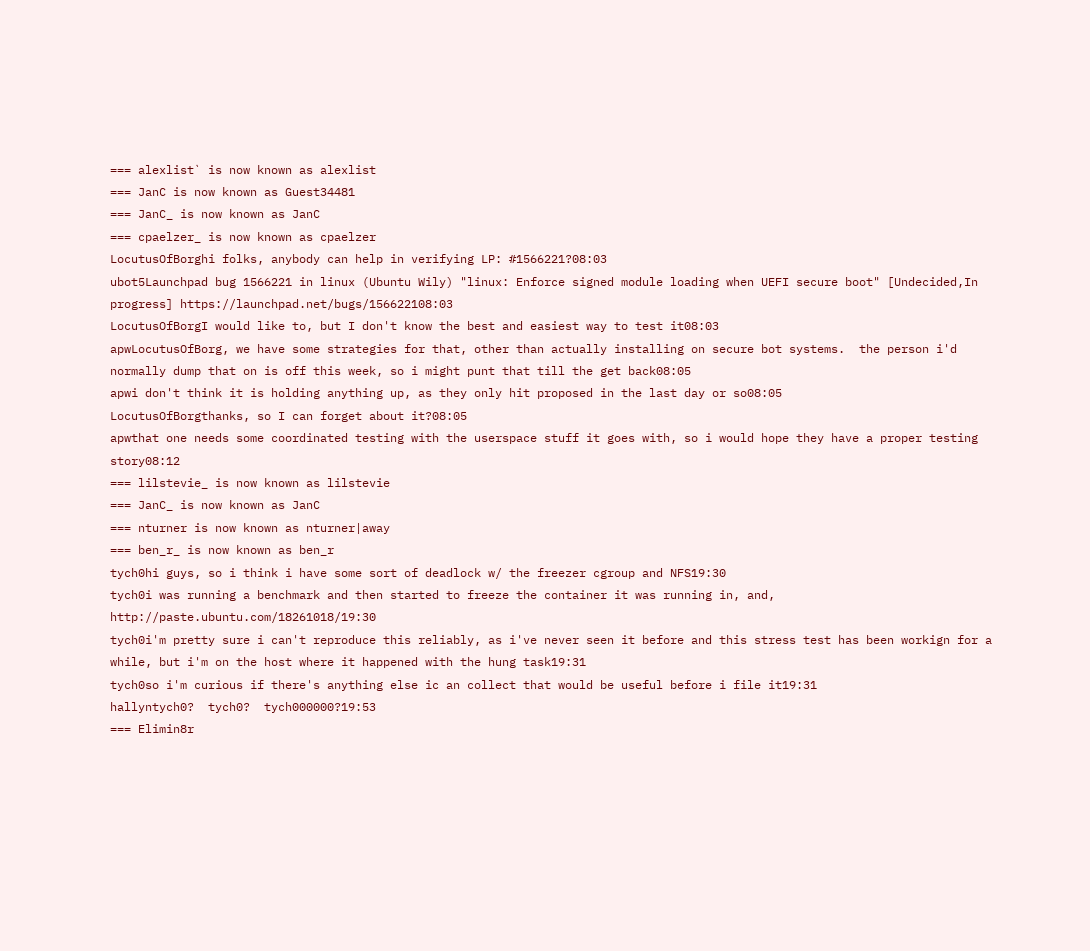=== alexlist` is now known as alexlist
=== JanC is now known as Guest34481
=== JanC_ is now known as JanC
=== cpaelzer_ is now known as cpaelzer
LocutusOfBorghi folks, anybody can help in verifying LP: #1566221?08:03
ubot5Launchpad bug 1566221 in linux (Ubuntu Wily) "linux: Enforce signed module loading when UEFI secure boot" [Undecided,In progress] https://launchpad.net/bugs/156622108:03
LocutusOfBorgI would like to, but I don't know the best and easiest way to test it08:03
apwLocutusOfBorg, we have some strategies for that, other than actually installing on secure bot systems.  the person i'd normally dump that on is off this week, so i might punt that till the get back08:05
apwi don't think it is holding anything up, as they only hit proposed in the last day or so08:05
LocutusOfBorgthanks, so I can forget about it?08:05
apwthat one needs some coordinated testing with the userspace stuff it goes with, so i would hope they have a proper testing story08:12
=== lilstevie_ is now known as lilstevie
=== JanC_ is now known as JanC
=== nturner is now known as nturner|away
=== ben_r_ is now known as ben_r
tych0hi guys, so i think i have some sort of deadlock w/ the freezer cgroup and NFS19:30
tych0i was running a benchmark and then started to freeze the container it was running in, and, http://paste.ubuntu.com/18261018/19:30
tych0i'm pretty sure i can't reproduce this reliably, as i've never seen it before and this stress test has been workign for a while, but i'm on the host where it happened with the hung task19:31
tych0so i'm curious if there's anything else ic an collect that would be useful before i file it19:31
hallyntych0?  tych0?  tych000000?19:53
=== Elimin8r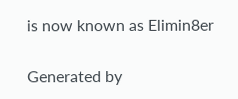is now known as Elimin8er

Generated by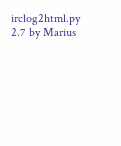irclog2html.py 2.7 by Marius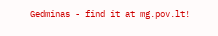Gedminas - find it at mg.pov.lt!